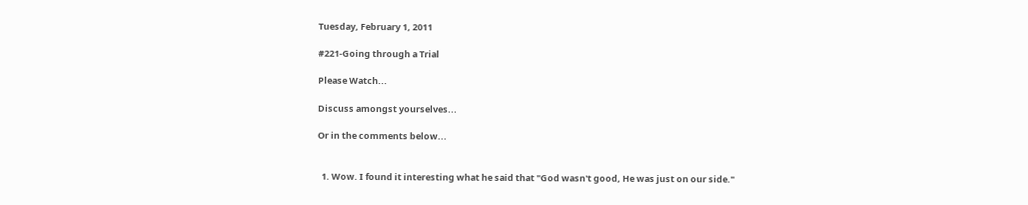Tuesday, February 1, 2011

#221-Going through a Trial

Please Watch...

Discuss amongst yourselves...

Or in the comments below...


  1. Wow. I found it interesting what he said that "God wasn't good, He was just on our side."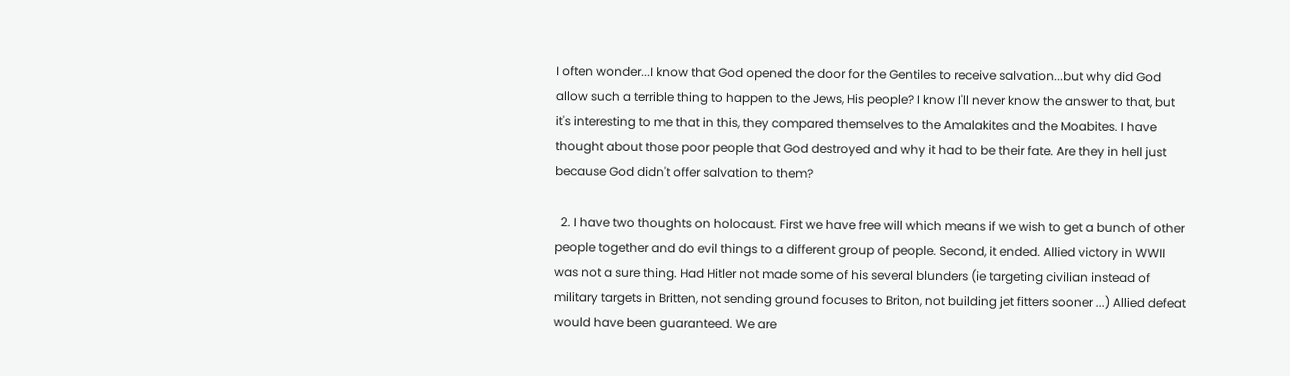I often wonder...I know that God opened the door for the Gentiles to receive salvation...but why did God allow such a terrible thing to happen to the Jews, His people? I know I'll never know the answer to that, but it's interesting to me that in this, they compared themselves to the Amalakites and the Moabites. I have thought about those poor people that God destroyed and why it had to be their fate. Are they in hell just because God didn't offer salvation to them?

  2. I have two thoughts on holocaust. First we have free will which means if we wish to get a bunch of other people together and do evil things to a different group of people. Second, it ended. Allied victory in WWII was not a sure thing. Had Hitler not made some of his several blunders (ie targeting civilian instead of military targets in Britten, not sending ground focuses to Briton, not building jet fitters sooner ...) Allied defeat would have been guaranteed. We are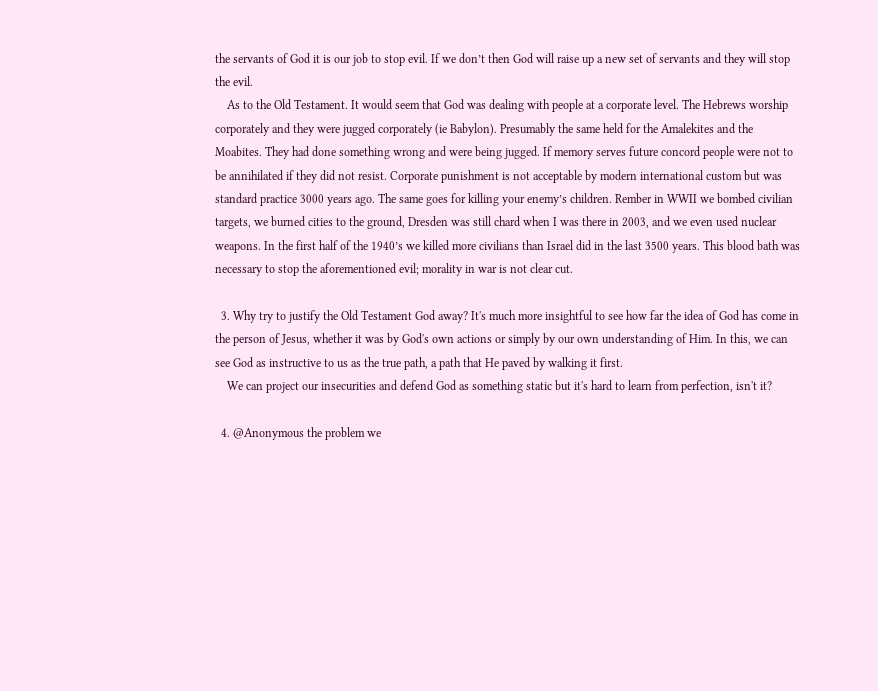the servants of God it is our job to stop evil. If we don’t then God will raise up a new set of servants and they will stop the evil.
    As to the Old Testament. It would seem that God was dealing with people at a corporate level. The Hebrews worship corporately and they were jugged corporately (ie Babylon). Presumably the same held for the Amalekites and the Moabites. They had done something wrong and were being jugged. If memory serves future concord people were not to be annihilated if they did not resist. Corporate punishment is not acceptable by modern international custom but was standard practice 3000 years ago. The same goes for killing your enemy’s children. Rember in WWII we bombed civilian targets, we burned cities to the ground, Dresden was still chard when I was there in 2003, and we even used nuclear weapons. In the first half of the 1940’s we killed more civilians than Israel did in the last 3500 years. This blood bath was necessary to stop the aforementioned evil; morality in war is not clear cut.

  3. Why try to justify the Old Testament God away? It's much more insightful to see how far the idea of God has come in the person of Jesus, whether it was by God's own actions or simply by our own understanding of Him. In this, we can see God as instructive to us as the true path, a path that He paved by walking it first.
    We can project our insecurities and defend God as something static but it's hard to learn from perfection, isn't it?

  4. @Anonymous the problem we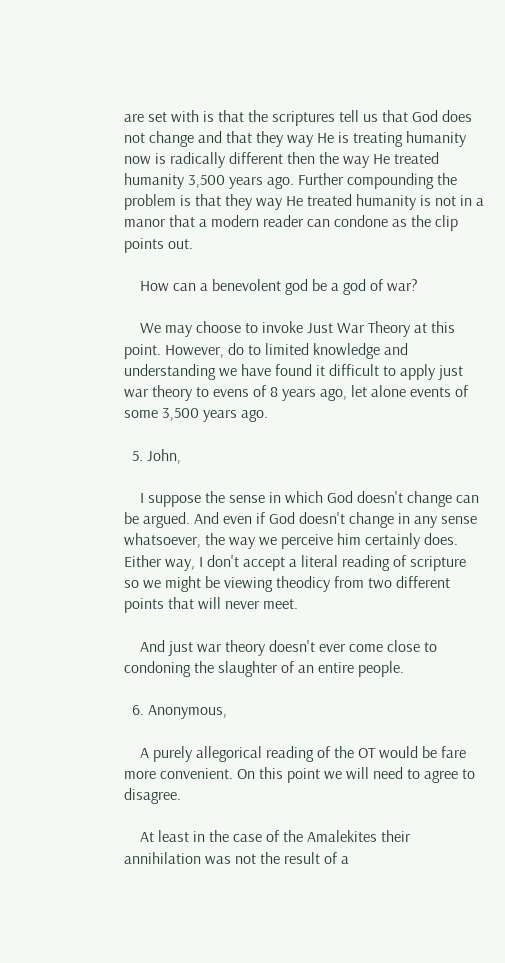are set with is that the scriptures tell us that God does not change and that they way He is treating humanity now is radically different then the way He treated humanity 3,500 years ago. Further compounding the problem is that they way He treated humanity is not in a manor that a modern reader can condone as the clip points out.

    How can a benevolent god be a god of war?

    We may choose to invoke Just War Theory at this point. However, do to limited knowledge and understanding we have found it difficult to apply just war theory to evens of 8 years ago, let alone events of some 3,500 years ago.

  5. John,

    I suppose the sense in which God doesn't change can be argued. And even if God doesn't change in any sense whatsoever, the way we perceive him certainly does. Either way, I don't accept a literal reading of scripture so we might be viewing theodicy from two different points that will never meet.

    And just war theory doesn't ever come close to condoning the slaughter of an entire people.

  6. Anonymous,

    A purely allegorical reading of the OT would be fare more convenient. On this point we will need to agree to disagree.

    At least in the case of the Amalekites their annihilation was not the result of a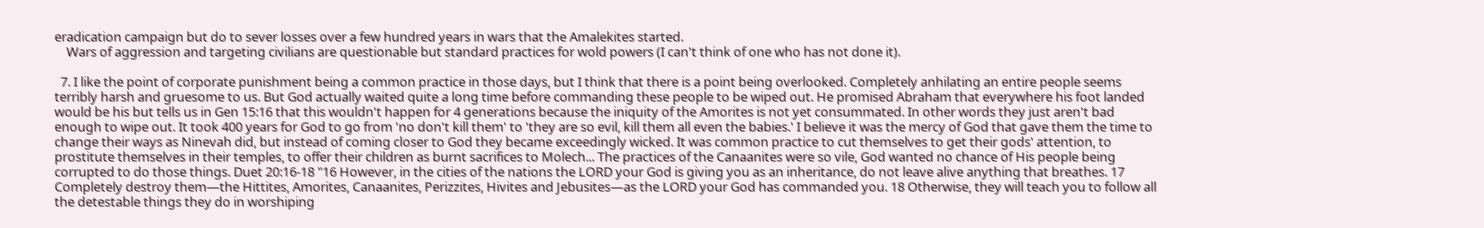eradication campaign but do to sever losses over a few hundred years in wars that the Amalekites started.
    Wars of aggression and targeting civilians are questionable but standard practices for wold powers (I can't think of one who has not done it).

  7. I like the point of corporate punishment being a common practice in those days, but I think that there is a point being overlooked. Completely anhilating an entire people seems terribly harsh and gruesome to us. But God actually waited quite a long time before commanding these people to be wiped out. He promised Abraham that everywhere his foot landed would be his but tells us in Gen 15:16 that this wouldn't happen for 4 generations because the iniquity of the Amorites is not yet consummated. In other words they just aren't bad enough to wipe out. It took 400 years for God to go from 'no don't kill them' to 'they are so evil, kill them all even the babies.' I believe it was the mercy of God that gave them the time to change their ways as Ninevah did, but instead of coming closer to God they became exceedingly wicked. It was common practice to cut themselves to get their gods' attention, to prostitute themselves in their temples, to offer their children as burnt sacrifices to Molech... The practices of the Canaanites were so vile, God wanted no chance of His people being corrupted to do those things. Duet 20:16-18 "16 However, in the cities of the nations the LORD your God is giving you as an inheritance, do not leave alive anything that breathes. 17 Completely destroy them—the Hittites, Amorites, Canaanites, Perizzites, Hivites and Jebusites—as the LORD your God has commanded you. 18 Otherwise, they will teach you to follow all the detestable things they do in worshiping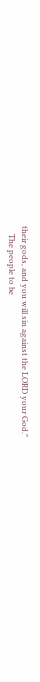their gods, and you will sin against the LORD your God."
    The people to be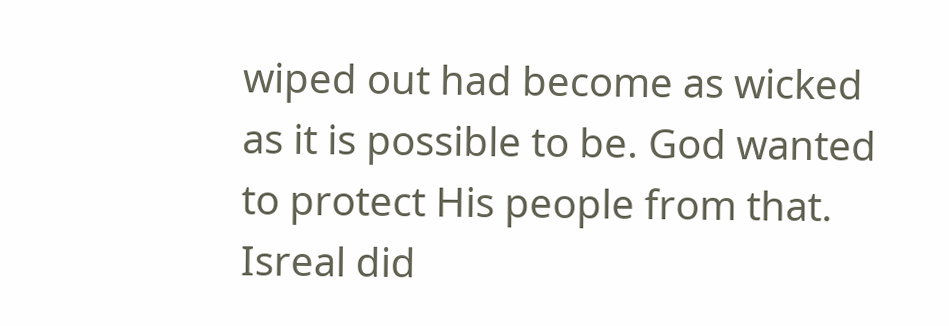wiped out had become as wicked as it is possible to be. God wanted to protect His people from that. Isreal did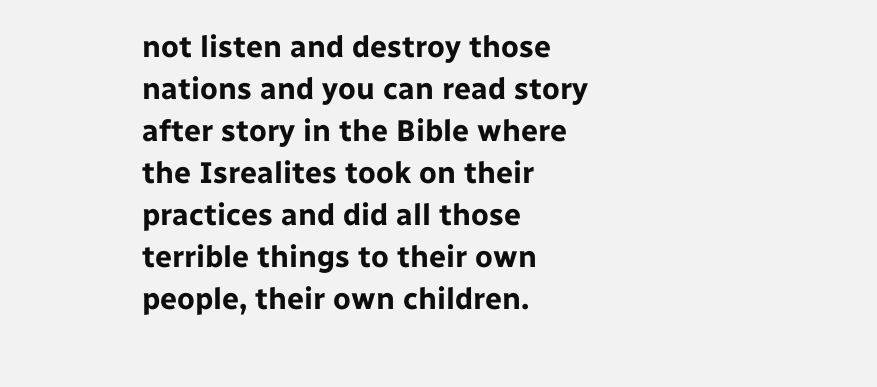not listen and destroy those nations and you can read story after story in the Bible where the Isrealites took on their practices and did all those terrible things to their own people, their own children.